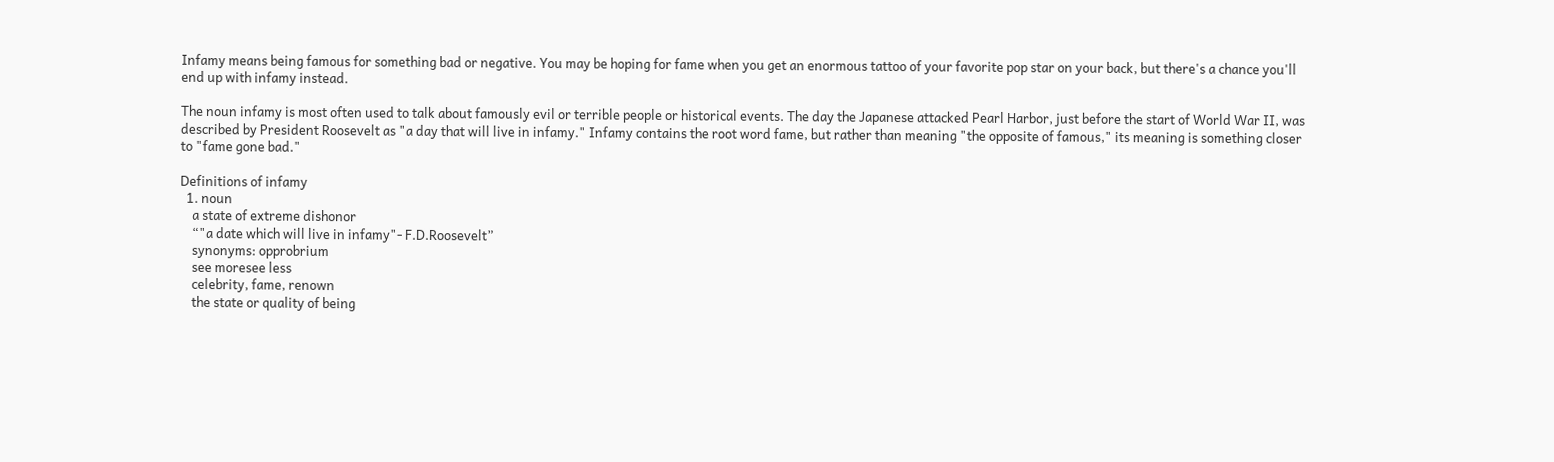Infamy means being famous for something bad or negative. You may be hoping for fame when you get an enormous tattoo of your favorite pop star on your back, but there's a chance you'll end up with infamy instead.

The noun infamy is most often used to talk about famously evil or terrible people or historical events. The day the Japanese attacked Pearl Harbor, just before the start of World War II, was described by President Roosevelt as "a day that will live in infamy." Infamy contains the root word fame, but rather than meaning "the opposite of famous," its meaning is something closer to "fame gone bad."

Definitions of infamy
  1. noun
    a state of extreme dishonor
    “"a date which will live in infamy"- F.D.Roosevelt”
    synonyms: opprobrium
    see moresee less
    celebrity, fame, renown
    the state or quality of being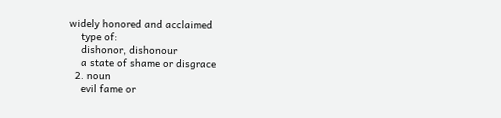widely honored and acclaimed
    type of:
    dishonor, dishonour
    a state of shame or disgrace
  2. noun
    evil fame or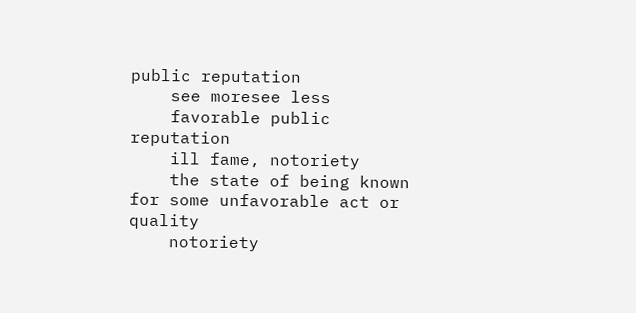public reputation
    see moresee less
    favorable public reputation
    ill fame, notoriety
    the state of being known for some unfavorable act or quality
    notoriety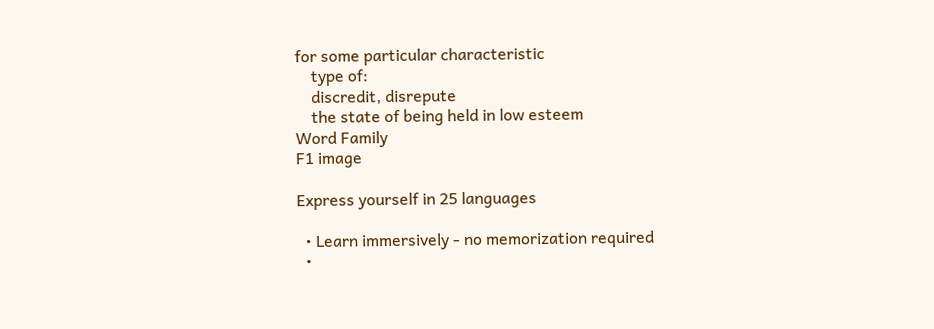for some particular characteristic
    type of:
    discredit, disrepute
    the state of being held in low esteem
Word Family
F1 image

Express yourself in 25 languages

  • Learn immersively - no memorization required
  •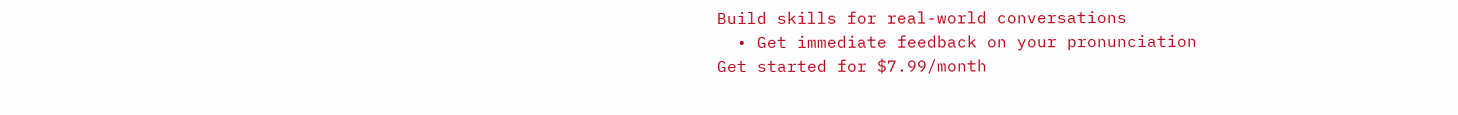Build skills for real-world conversations
  • Get immediate feedback on your pronunciation
Get started for $7.99/month